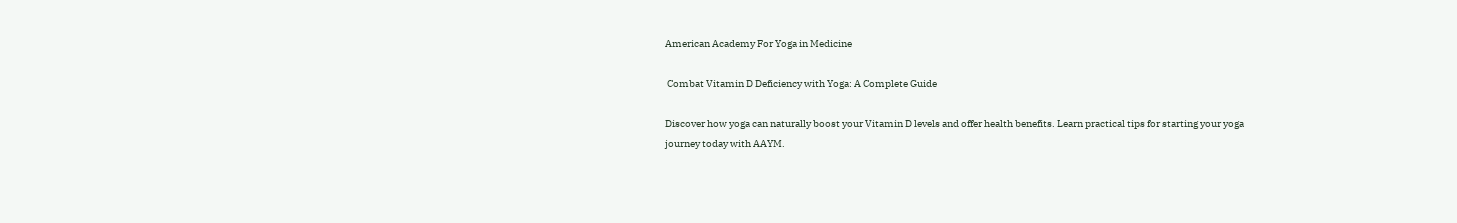American Academy For Yoga in Medicine

 Combat Vitamin D Deficiency with Yoga: A Complete Guide

Discover how yoga can naturally boost your Vitamin D levels and offer health benefits. Learn practical tips for starting your yoga journey today with AAYM.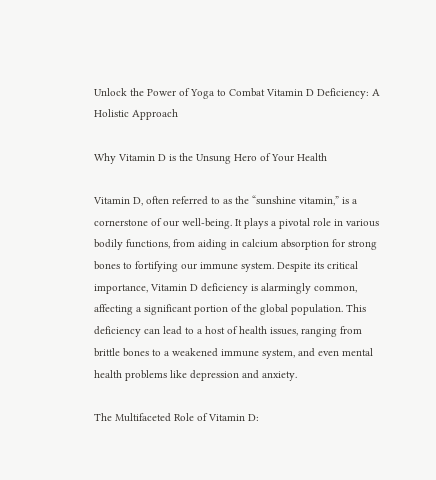Unlock the Power of Yoga to Combat Vitamin D Deficiency: A Holistic Approach

Why Vitamin D is the Unsung Hero of Your Health

Vitamin D, often referred to as the “sunshine vitamin,” is a cornerstone of our well-being. It plays a pivotal role in various bodily functions, from aiding in calcium absorption for strong bones to fortifying our immune system. Despite its critical importance, Vitamin D deficiency is alarmingly common, affecting a significant portion of the global population. This deficiency can lead to a host of health issues, ranging from brittle bones to a weakened immune system, and even mental health problems like depression and anxiety.

The Multifaceted Role of Vitamin D: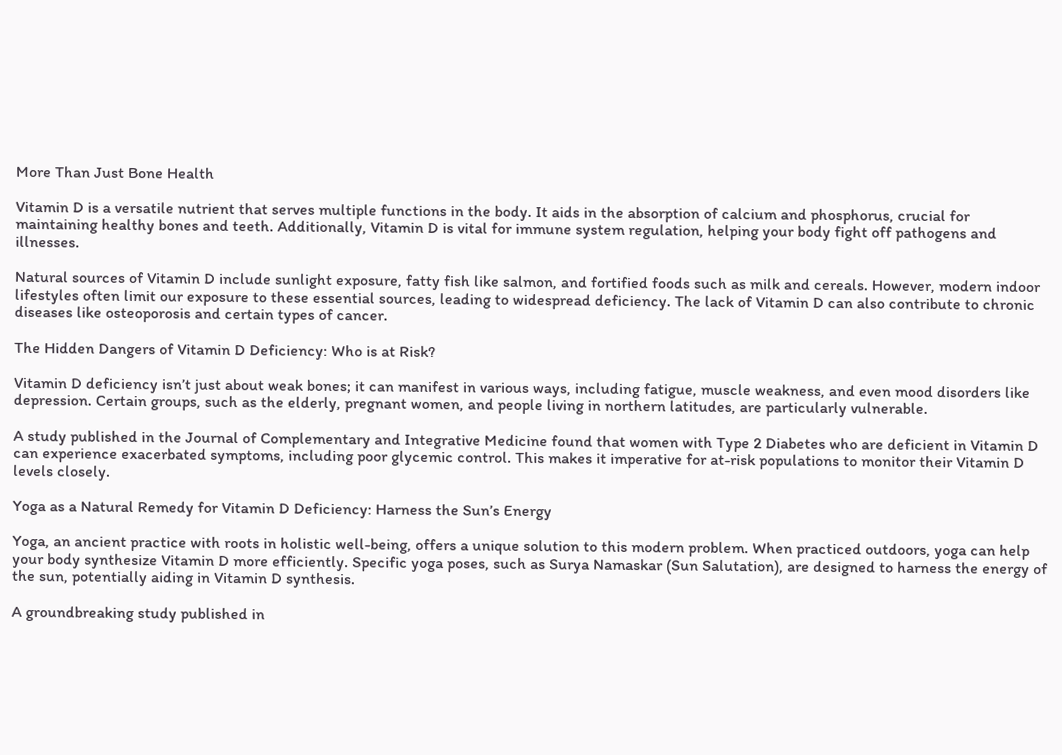More Than Just Bone Health

Vitamin D is a versatile nutrient that serves multiple functions in the body. It aids in the absorption of calcium and phosphorus, crucial for maintaining healthy bones and teeth. Additionally, Vitamin D is vital for immune system regulation, helping your body fight off pathogens and illnesses.

Natural sources of Vitamin D include sunlight exposure, fatty fish like salmon, and fortified foods such as milk and cereals. However, modern indoor lifestyles often limit our exposure to these essential sources, leading to widespread deficiency. The lack of Vitamin D can also contribute to chronic diseases like osteoporosis and certain types of cancer.

The Hidden Dangers of Vitamin D Deficiency: Who is at Risk?

Vitamin D deficiency isn’t just about weak bones; it can manifest in various ways, including fatigue, muscle weakness, and even mood disorders like depression. Certain groups, such as the elderly, pregnant women, and people living in northern latitudes, are particularly vulnerable.

A study published in the Journal of Complementary and Integrative Medicine found that women with Type 2 Diabetes who are deficient in Vitamin D can experience exacerbated symptoms, including poor glycemic control. This makes it imperative for at-risk populations to monitor their Vitamin D levels closely.

Yoga as a Natural Remedy for Vitamin D Deficiency: Harness the Sun’s Energy

Yoga, an ancient practice with roots in holistic well-being, offers a unique solution to this modern problem. When practiced outdoors, yoga can help your body synthesize Vitamin D more efficiently. Specific yoga poses, such as Surya Namaskar (Sun Salutation), are designed to harness the energy of the sun, potentially aiding in Vitamin D synthesis.

A groundbreaking study published in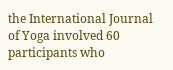the International Journal of Yoga involved 60 participants who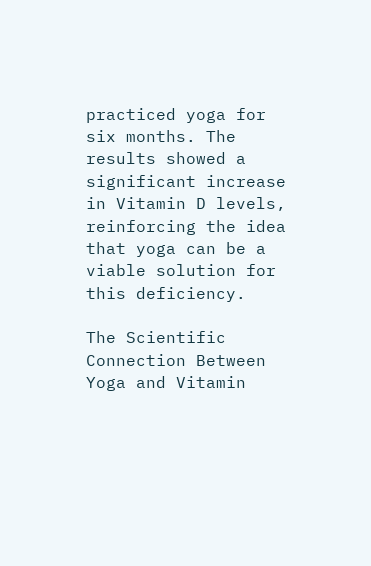practiced yoga for six months. The results showed a significant increase in Vitamin D levels, reinforcing the idea that yoga can be a viable solution for this deficiency.

The Scientific Connection Between Yoga and Vitamin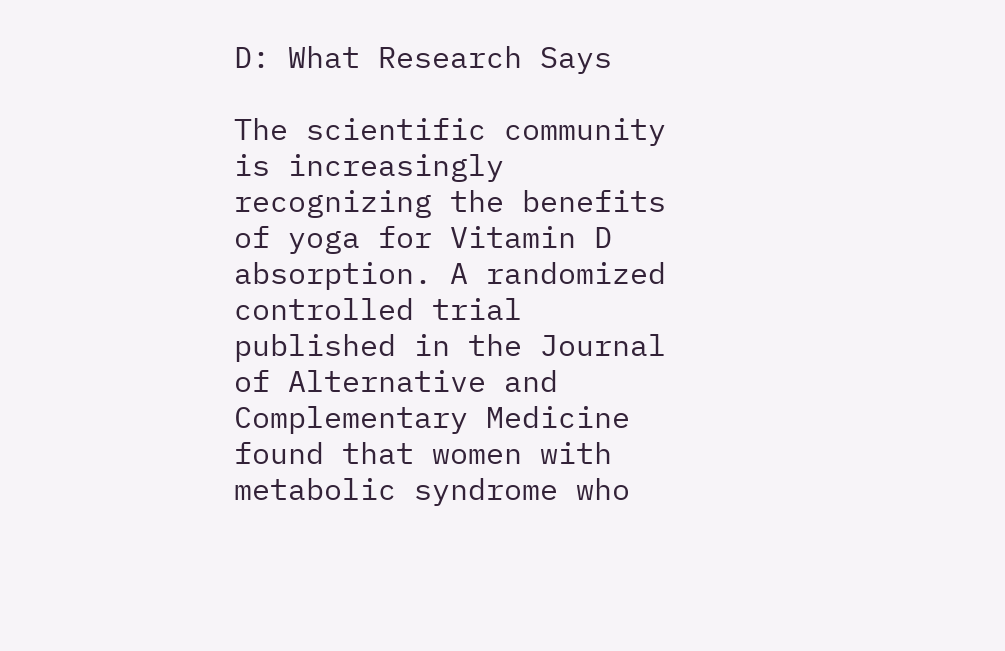D: What Research Says

The scientific community is increasingly recognizing the benefits of yoga for Vitamin D absorption. A randomized controlled trial published in the Journal of Alternative and Complementary Medicine found that women with metabolic syndrome who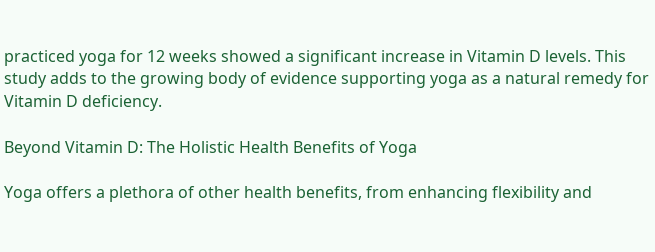practiced yoga for 12 weeks showed a significant increase in Vitamin D levels. This study adds to the growing body of evidence supporting yoga as a natural remedy for Vitamin D deficiency.

Beyond Vitamin D: The Holistic Health Benefits of Yoga

Yoga offers a plethora of other health benefits, from enhancing flexibility and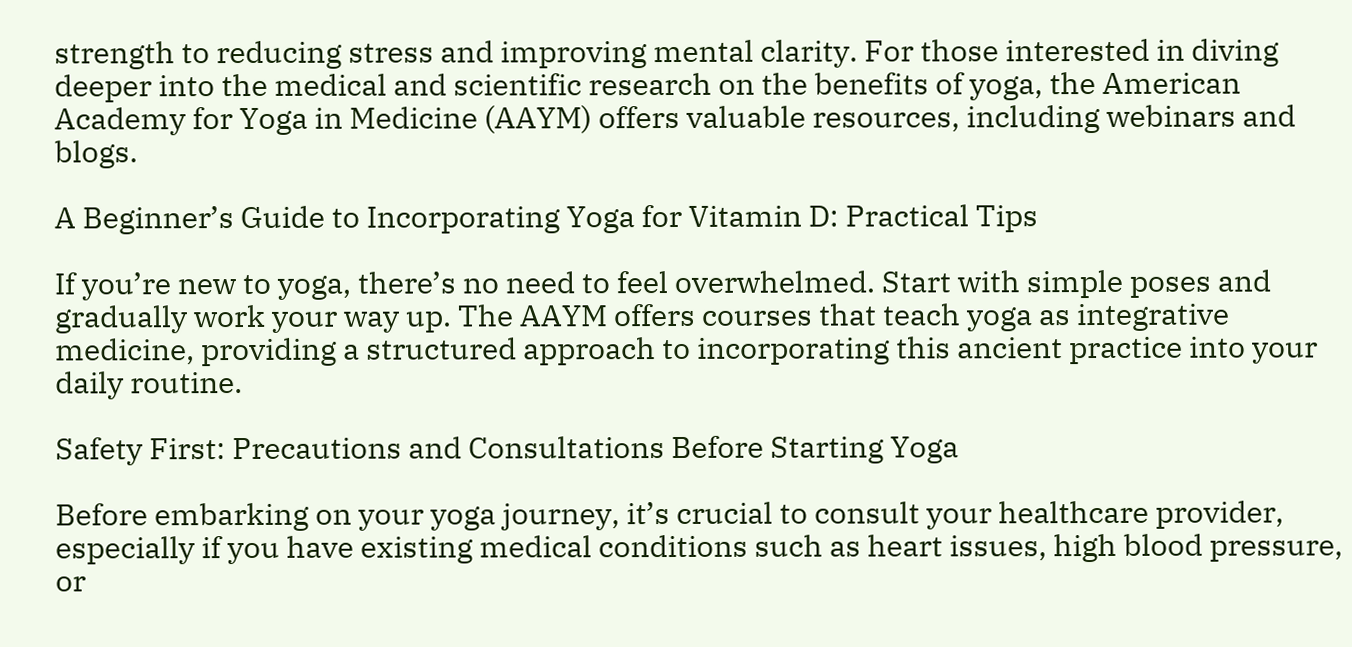strength to reducing stress and improving mental clarity. For those interested in diving deeper into the medical and scientific research on the benefits of yoga, the American Academy for Yoga in Medicine (AAYM) offers valuable resources, including webinars and blogs.

A Beginner’s Guide to Incorporating Yoga for Vitamin D: Practical Tips

If you’re new to yoga, there’s no need to feel overwhelmed. Start with simple poses and gradually work your way up. The AAYM offers courses that teach yoga as integrative medicine, providing a structured approach to incorporating this ancient practice into your daily routine.

Safety First: Precautions and Consultations Before Starting Yoga

Before embarking on your yoga journey, it’s crucial to consult your healthcare provider, especially if you have existing medical conditions such as heart issues, high blood pressure, or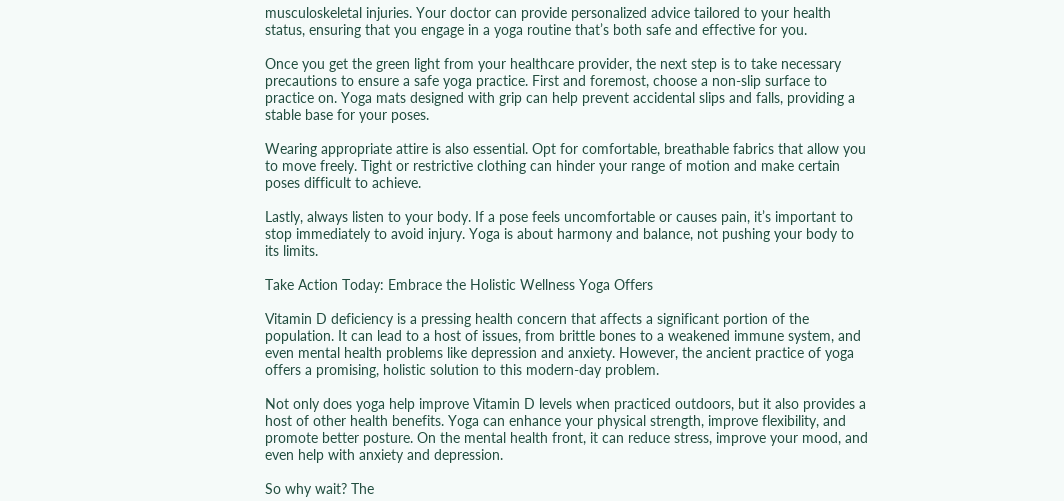musculoskeletal injuries. Your doctor can provide personalized advice tailored to your health status, ensuring that you engage in a yoga routine that’s both safe and effective for you.

Once you get the green light from your healthcare provider, the next step is to take necessary precautions to ensure a safe yoga practice. First and foremost, choose a non-slip surface to practice on. Yoga mats designed with grip can help prevent accidental slips and falls, providing a stable base for your poses.

Wearing appropriate attire is also essential. Opt for comfortable, breathable fabrics that allow you to move freely. Tight or restrictive clothing can hinder your range of motion and make certain poses difficult to achieve.

Lastly, always listen to your body. If a pose feels uncomfortable or causes pain, it’s important to stop immediately to avoid injury. Yoga is about harmony and balance, not pushing your body to its limits.

Take Action Today: Embrace the Holistic Wellness Yoga Offers

Vitamin D deficiency is a pressing health concern that affects a significant portion of the population. It can lead to a host of issues, from brittle bones to a weakened immune system, and even mental health problems like depression and anxiety. However, the ancient practice of yoga offers a promising, holistic solution to this modern-day problem.

Not only does yoga help improve Vitamin D levels when practiced outdoors, but it also provides a host of other health benefits. Yoga can enhance your physical strength, improve flexibility, and promote better posture. On the mental health front, it can reduce stress, improve your mood, and even help with anxiety and depression.

So why wait? The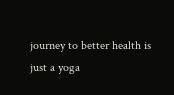journey to better health is just a yoga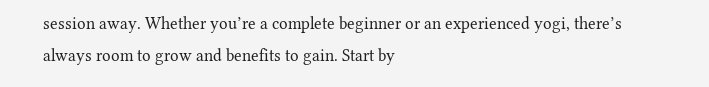session away. Whether you’re a complete beginner or an experienced yogi, there’s always room to grow and benefits to gain. Start by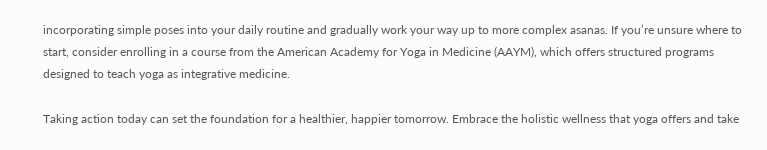incorporating simple poses into your daily routine and gradually work your way up to more complex asanas. If you’re unsure where to start, consider enrolling in a course from the American Academy for Yoga in Medicine (AAYM), which offers structured programs designed to teach yoga as integrative medicine.

Taking action today can set the foundation for a healthier, happier tomorrow. Embrace the holistic wellness that yoga offers and take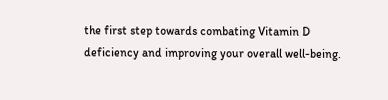the first step towards combating Vitamin D deficiency and improving your overall well-being.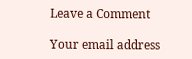Leave a Comment

Your email address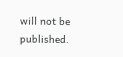will not be published.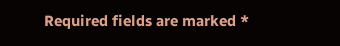Required fields are marked *